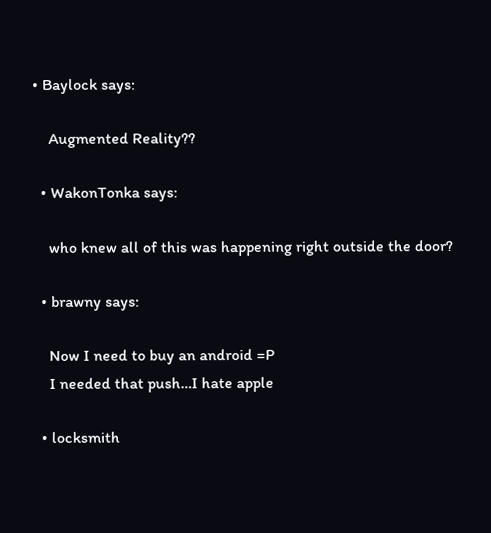• Baylock says:

    Augmented Reality??

  • WakonTonka says:

    who knew all of this was happening right outside the door?

  • brawny says:

    Now I need to buy an android =P
    I needed that push…I hate apple

  • locksmith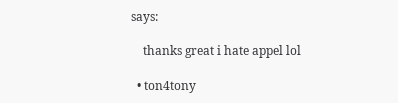says:

    thanks great i hate appel lol

  • ton4tony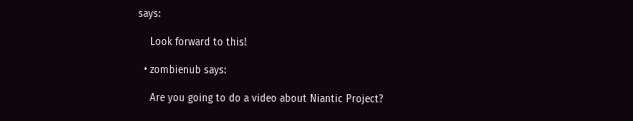says:

    Look forward to this!

  • zombienub says:

    Are you going to do a video about Niantic Project?